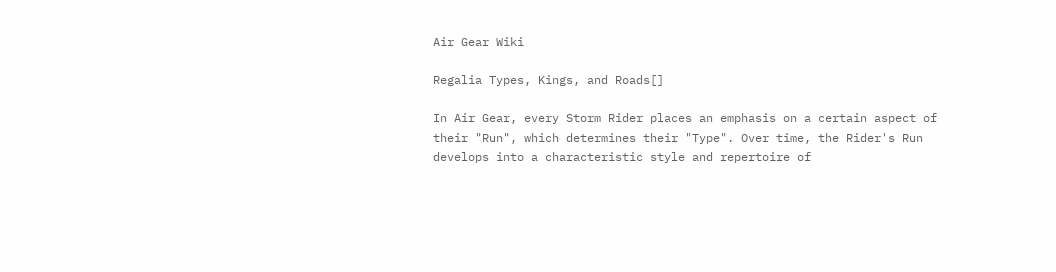Air Gear Wiki

Regalia Types, Kings, and Roads[]

In Air Gear, every Storm Rider places an emphasis on a certain aspect of their "Run", which determines their "Type". Over time, the Rider's Run develops into a characteristic style and repertoire of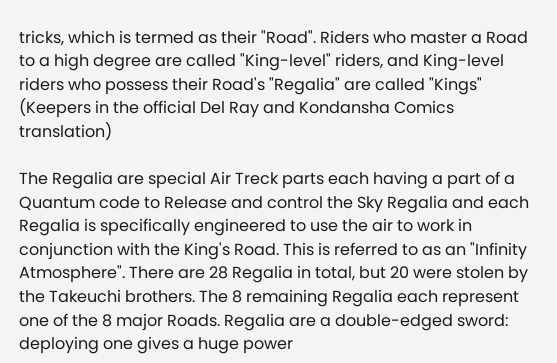tricks, which is termed as their "Road". Riders who master a Road to a high degree are called "King-level" riders, and King-level riders who possess their Road's "Regalia" are called "Kings" (Keepers in the official Del Ray and Kondansha Comics translation)

The Regalia are special Air Treck parts each having a part of a Quantum code to Release and control the Sky Regalia and each Regalia is specifically engineered to use the air to work in conjunction with the King's Road. This is referred to as an "Infinity Atmosphere". There are 28 Regalia in total, but 20 were stolen by the Takeuchi brothers. The 8 remaining Regalia each represent one of the 8 major Roads. Regalia are a double-edged sword: deploying one gives a huge power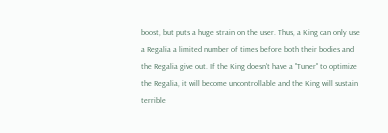boost, but puts a huge strain on the user. Thus, a King can only use a Regalia a limited number of times before both their bodies and the Regalia give out. If the King doesn't have a "Tuner" to optimize the Regalia, it will become uncontrollable and the King will sustain terrible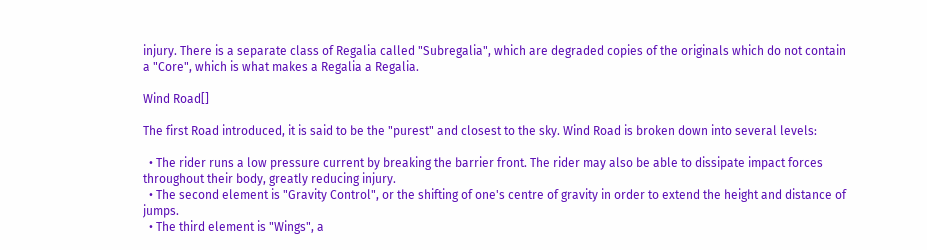injury. There is a separate class of Regalia called "Subregalia", which are degraded copies of the originals which do not contain a "Core", which is what makes a Regalia a Regalia.

Wind Road[]

The first Road introduced, it is said to be the "purest" and closest to the sky. Wind Road is broken down into several levels:

  • The rider runs a low pressure current by breaking the barrier front. The rider may also be able to dissipate impact forces throughout their body, greatly reducing injury.
  • The second element is "Gravity Control", or the shifting of one's centre of gravity in order to extend the height and distance of jumps.
  • The third element is "Wings", a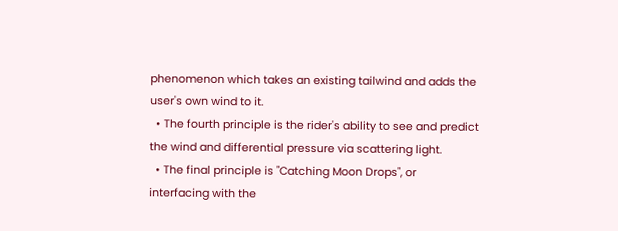phenomenon which takes an existing tailwind and adds the user's own wind to it.
  • The fourth principle is the rider's ability to see and predict the wind and differential pressure via scattering light.
  • The final principle is "Catching Moon Drops", or interfacing with the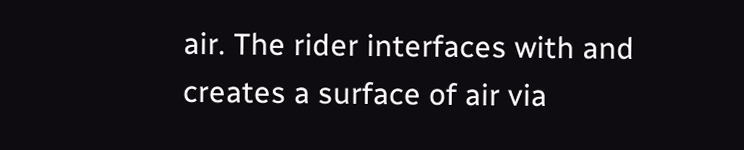air. The rider interfaces with and creates a surface of air via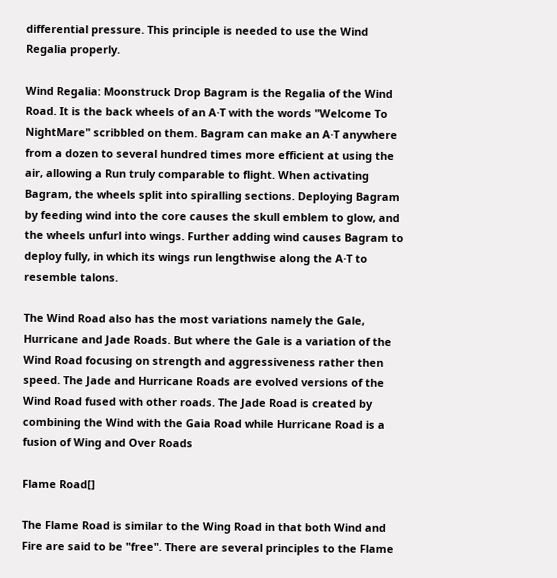differential pressure. This principle is needed to use the Wind Regalia properly.

Wind Regalia: Moonstruck Drop Bagram is the Regalia of the Wind Road. It is the back wheels of an A·T with the words "Welcome To NightMare" scribbled on them. Bagram can make an A·T anywhere from a dozen to several hundred times more efficient at using the air, allowing a Run truly comparable to flight. When activating Bagram, the wheels split into spiralling sections. Deploying Bagram by feeding wind into the core causes the skull emblem to glow, and the wheels unfurl into wings. Further adding wind causes Bagram to deploy fully, in which its wings run lengthwise along the A·T to resemble talons.

The Wind Road also has the most variations namely the Gale, Hurricane and Jade Roads. But where the Gale is a variation of the Wind Road focusing on strength and aggressiveness rather then speed. The Jade and Hurricane Roads are evolved versions of the Wind Road fused with other roads. The Jade Road is created by combining the Wind with the Gaia Road while Hurricane Road is a fusion of Wing and Over Roads

Flame Road[]

The Flame Road is similar to the Wing Road in that both Wind and Fire are said to be "free". There are several principles to the Flame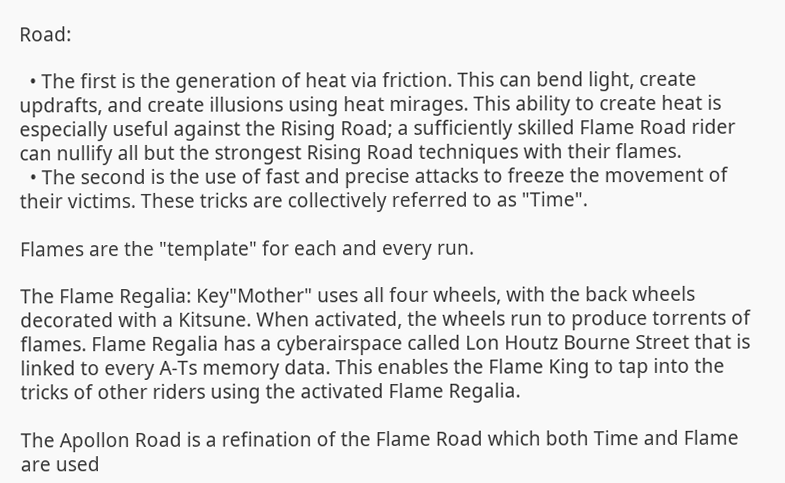Road:

  • The first is the generation of heat via friction. This can bend light, create updrafts, and create illusions using heat mirages. This ability to create heat is especially useful against the Rising Road; a sufficiently skilled Flame Road rider can nullify all but the strongest Rising Road techniques with their flames.
  • The second is the use of fast and precise attacks to freeze the movement of their victims. These tricks are collectively referred to as "Time".

Flames are the "template" for each and every run.

The Flame Regalia: Key"Mother" uses all four wheels, with the back wheels decorated with a Kitsune. When activated, the wheels run to produce torrents of flames. Flame Regalia has a cyberairspace called Lon Houtz Bourne Street that is linked to every A-Ts memory data. This enables the Flame King to tap into the tricks of other riders using the activated Flame Regalia.

The Apollon Road is a refination of the Flame Road which both Time and Flame are used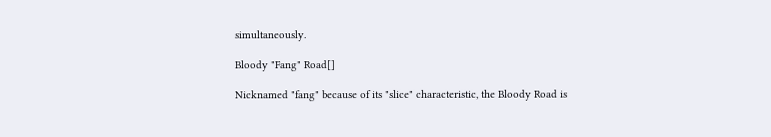simultaneously.

Bloody "Fang" Road[]

Nicknamed "fang" because of its "slice" characteristic, the Bloody Road is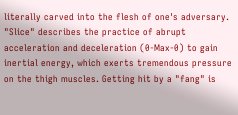literally carved into the flesh of one's adversary. "Slice" describes the practice of abrupt acceleration and deceleration (0-Max-0) to gain inertial energy, which exerts tremendous pressure on the thigh muscles. Getting hit by a "fang" is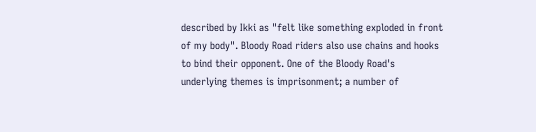described by Ikki as "felt like something exploded in front of my body". Bloody Road riders also use chains and hooks to bind their opponent. One of the Bloody Road's underlying themes is imprisonment; a number of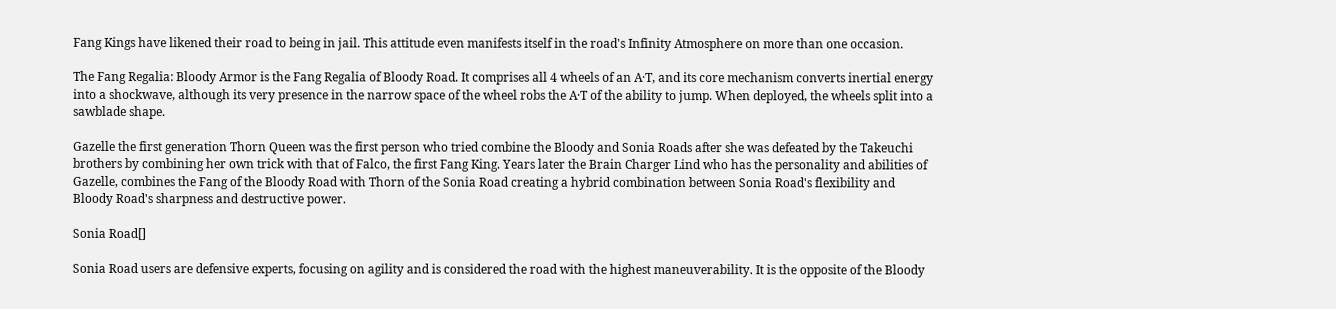Fang Kings have likened their road to being in jail. This attitude even manifests itself in the road's Infinity Atmosphere on more than one occasion.

The Fang Regalia: Bloody Armor is the Fang Regalia of Bloody Road. It comprises all 4 wheels of an A·T, and its core mechanism converts inertial energy into a shockwave, although its very presence in the narrow space of the wheel robs the A·T of the ability to jump. When deployed, the wheels split into a sawblade shape.

Gazelle the first generation Thorn Queen was the first person who tried combine the Bloody and Sonia Roads after she was defeated by the Takeuchi brothers by combining her own trick with that of Falco, the first Fang King. Years later the Brain Charger Lind who has the personality and abilities of Gazelle, combines the Fang of the Bloody Road with Thorn of the Sonia Road creating a hybrid combination between Sonia Road's flexibility and Bloody Road's sharpness and destructive power.

Sonia Road[]

Sonia Road users are defensive experts, focusing on agility and is considered the road with the highest maneuverability. It is the opposite of the Bloody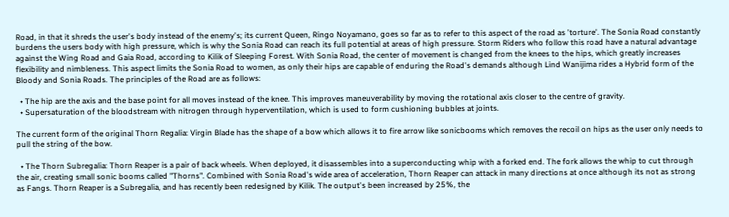Road, in that it shreds the user's body instead of the enemy's; its current Queen, Ringo Noyamano, goes so far as to refer to this aspect of the road as 'torture'. The Sonia Road constantly burdens the users body with high pressure, which is why the Sonia Road can reach its full potential at areas of high pressure. Storm Riders who follow this road have a natural advantage against the Wing Road and Gaia Road, according to Kilik of Sleeping Forest. With Sonia Road, the center of movement is changed from the knees to the hips, which greatly increases flexibility and nimbleness. This aspect limits the Sonia Road to women, as only their hips are capable of enduring the Road's demands although Lind Wanijima rides a Hybrid form of the Bloody and Sonia Roads. The principles of the Road are as follows:

  • The hip are the axis and the base point for all moves instead of the knee. This improves maneuverability by moving the rotational axis closer to the centre of gravity.
  • Supersaturation of the bloodstream with nitrogen through hyperventilation, which is used to form cushioning bubbles at joints.

The current form of the original Thorn Regalia: Virgin Blade has the shape of a bow which allows it to fire arrow like sonicbooms which removes the recoil on hips as the user only needs to pull the string of the bow.

  • The Thorn Subregalia: Thorn Reaper is a pair of back wheels. When deployed, it disassembles into a superconducting whip with a forked end. The fork allows the whip to cut through the air, creating small sonic booms called "Thorns". Combined with Sonia Road's wide area of acceleration, Thorn Reaper can attack in many directions at once although its not as strong as Fangs. Thorn Reaper is a Subregalia, and has recently been redesigned by Kilik. The output's been increased by 25%, the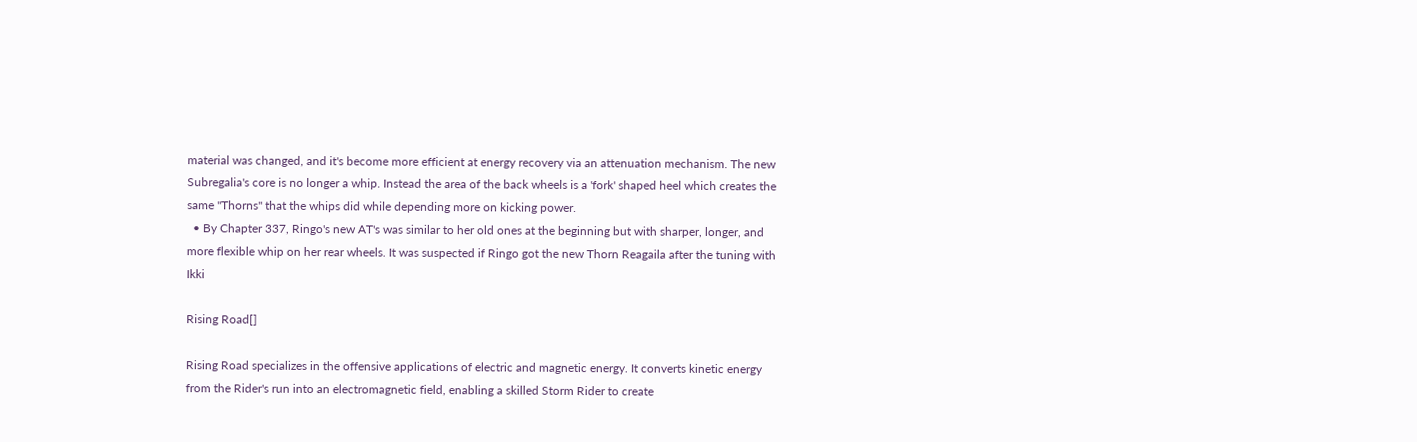material was changed, and it's become more efficient at energy recovery via an attenuation mechanism. The new Subregalia's core is no longer a whip. Instead the area of the back wheels is a 'fork' shaped heel which creates the same "Thorns" that the whips did while depending more on kicking power.
  • By Chapter 337, Ringo's new AT's was similar to her old ones at the beginning but with sharper, longer, and more flexible whip on her rear wheels. It was suspected if Ringo got the new Thorn Reagaila after the tuning with Ikki

Rising Road[]

Rising Road specializes in the offensive applications of electric and magnetic energy. It converts kinetic energy from the Rider's run into an electromagnetic field, enabling a skilled Storm Rider to create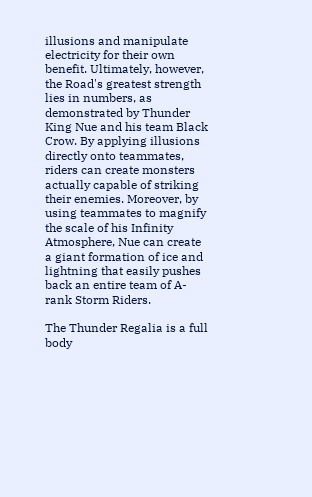illusions and manipulate electricity for their own benefit. Ultimately, however, the Road's greatest strength lies in numbers, as demonstrated by Thunder King Nue and his team Black Crow. By applying illusions directly onto teammates, riders can create monsters actually capable of striking their enemies. Moreover, by using teammates to magnify the scale of his Infinity Atmosphere, Nue can create a giant formation of ice and lightning that easily pushes back an entire team of A-rank Storm Riders.

The Thunder Regalia is a full body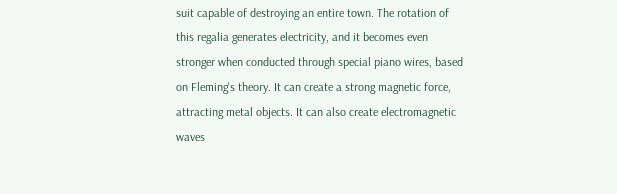suit capable of destroying an entire town. The rotation of this regalia generates electricity, and it becomes even stronger when conducted through special piano wires, based on Fleming's theory. It can create a strong magnetic force, attracting metal objects. It can also create electromagnetic waves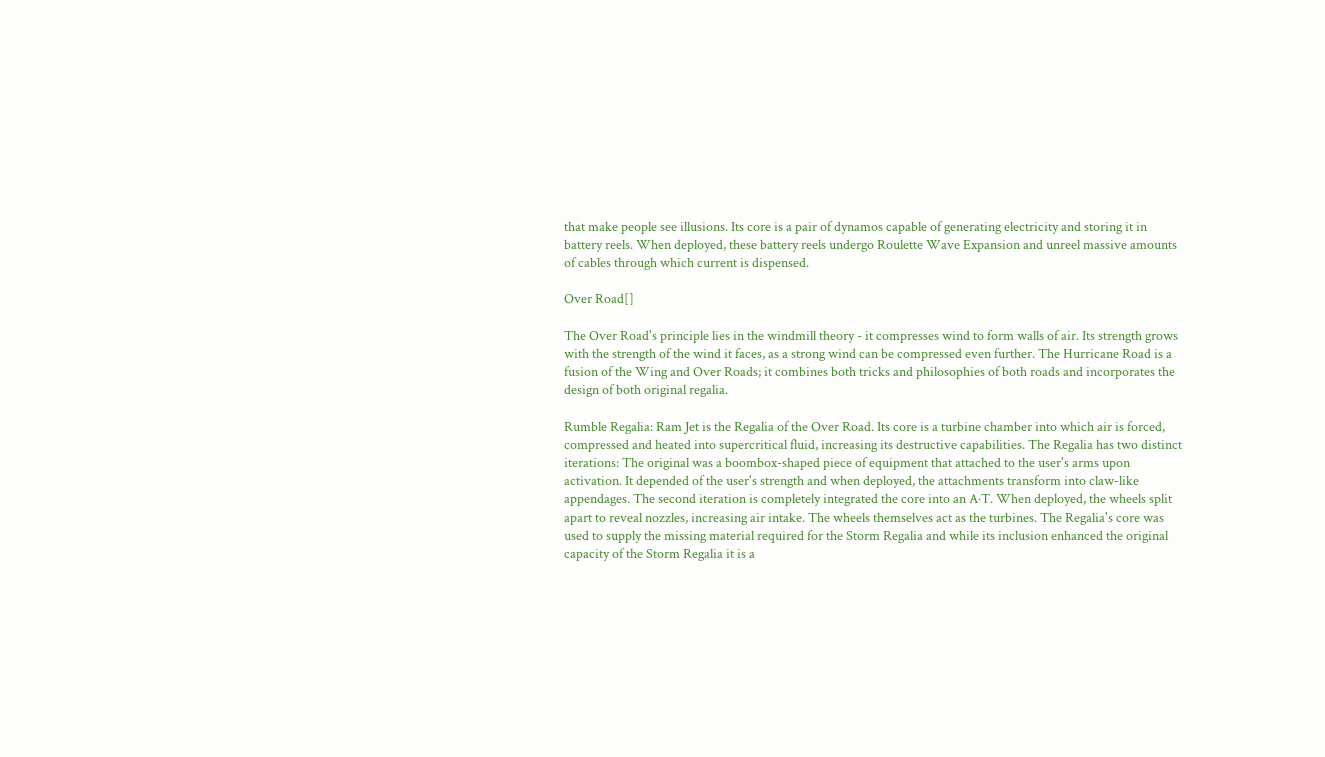that make people see illusions. Its core is a pair of dynamos capable of generating electricity and storing it in battery reels. When deployed, these battery reels undergo Roulette Wave Expansion and unreel massive amounts of cables through which current is dispensed.

Over Road[]

The Over Road's principle lies in the windmill theory - it compresses wind to form walls of air. Its strength grows with the strength of the wind it faces, as a strong wind can be compressed even further. The Hurricane Road is a fusion of the Wing and Over Roads; it combines both tricks and philosophies of both roads and incorporates the design of both original regalia.

Rumble Regalia: Ram Jet is the Regalia of the Over Road. Its core is a turbine chamber into which air is forced, compressed and heated into supercritical fluid, increasing its destructive capabilities. The Regalia has two distinct iterations: The original was a boombox-shaped piece of equipment that attached to the user's arms upon activation. It depended of the user's strength and when deployed, the attachments transform into claw-like appendages. The second iteration is completely integrated the core into an A·T. When deployed, the wheels split apart to reveal nozzles, increasing air intake. The wheels themselves act as the turbines. The Regalia's core was used to supply the missing material required for the Storm Regalia and while its inclusion enhanced the original capacity of the Storm Regalia it is a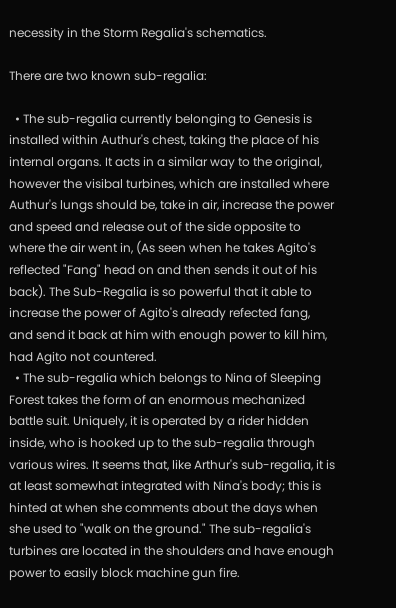necessity in the Storm Regalia's schematics.

There are two known sub-regalia:

  • The sub-regalia currently belonging to Genesis is installed within Authur's chest, taking the place of his internal organs. It acts in a similar way to the original, however the visibal turbines, which are installed where Authur's lungs should be, take in air, increase the power and speed and release out of the side opposite to where the air went in, (As seen when he takes Agito's reflected "Fang" head on and then sends it out of his back). The Sub-Regalia is so powerful that it able to increase the power of Agito's already refected fang, and send it back at him with enough power to kill him, had Agito not countered.
  • The sub-regalia which belongs to Nina of Sleeping Forest takes the form of an enormous mechanized battle suit. Uniquely, it is operated by a rider hidden inside, who is hooked up to the sub-regalia through various wires. It seems that, like Arthur's sub-regalia, it is at least somewhat integrated with Nina's body; this is hinted at when she comments about the days when she used to "walk on the ground." The sub-regalia's turbines are located in the shoulders and have enough power to easily block machine gun fire.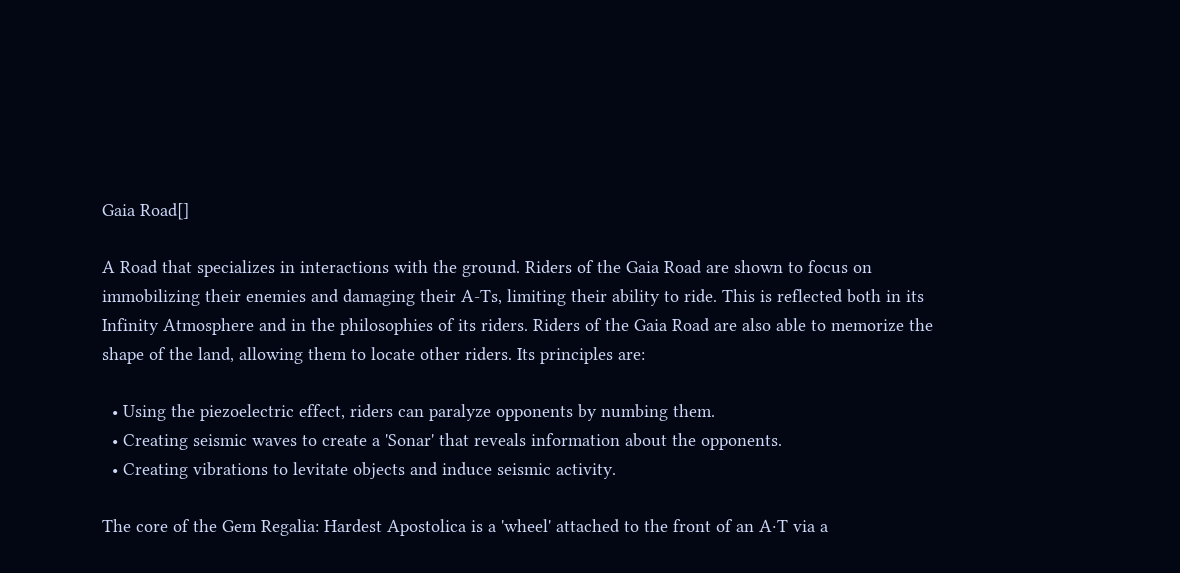Gaia Road[]

A Road that specializes in interactions with the ground. Riders of the Gaia Road are shown to focus on immobilizing their enemies and damaging their A-Ts, limiting their ability to ride. This is reflected both in its Infinity Atmosphere and in the philosophies of its riders. Riders of the Gaia Road are also able to memorize the shape of the land, allowing them to locate other riders. Its principles are:

  • Using the piezoelectric effect, riders can paralyze opponents by numbing them.
  • Creating seismic waves to create a 'Sonar' that reveals information about the opponents.
  • Creating vibrations to levitate objects and induce seismic activity.

The core of the Gem Regalia: Hardest Apostolica is a 'wheel' attached to the front of an A·T via a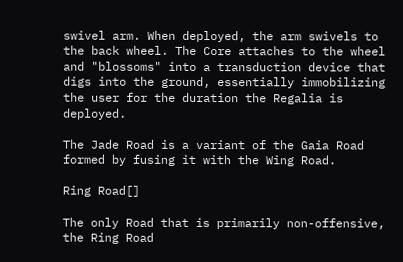swivel arm. When deployed, the arm swivels to the back wheel. The Core attaches to the wheel and "blossoms" into a transduction device that digs into the ground, essentially immobilizing the user for the duration the Regalia is deployed.

The Jade Road is a variant of the Gaia Road formed by fusing it with the Wing Road.

Ring Road[]

The only Road that is primarily non-offensive, the Ring Road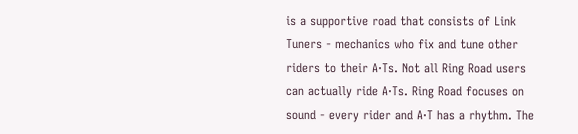is a supportive road that consists of Link Tuners - mechanics who fix and tune other riders to their A·Ts. Not all Ring Road users can actually ride A·Ts. Ring Road focuses on sound - every rider and A·T has a rhythm. The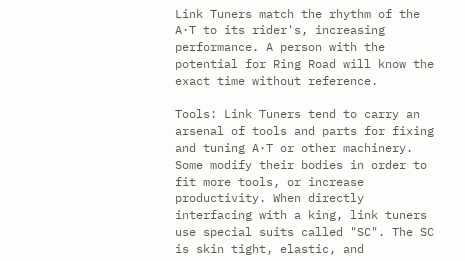Link Tuners match the rhythm of the A·T to its rider's, increasing performance. A person with the potential for Ring Road will know the exact time without reference.

Tools: Link Tuners tend to carry an arsenal of tools and parts for fixing and tuning A·T or other machinery. Some modify their bodies in order to fit more tools, or increase productivity. When directly interfacing with a king, link tuners use special suits called "SC". The SC is skin tight, elastic, and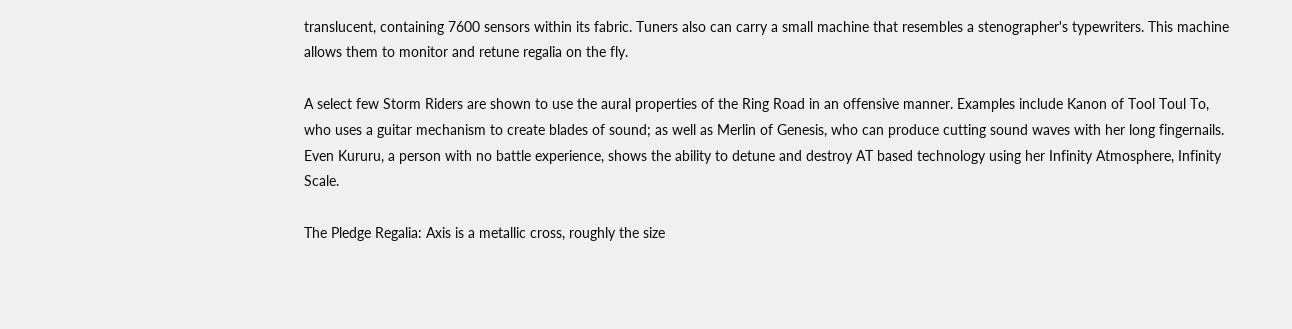translucent, containing 7600 sensors within its fabric. Tuners also can carry a small machine that resembles a stenographer's typewriters. This machine allows them to monitor and retune regalia on the fly.

A select few Storm Riders are shown to use the aural properties of the Ring Road in an offensive manner. Examples include Kanon of Tool Toul To, who uses a guitar mechanism to create blades of sound; as well as Merlin of Genesis, who can produce cutting sound waves with her long fingernails. Even Kururu, a person with no battle experience, shows the ability to detune and destroy AT based technology using her Infinity Atmosphere, Infinity Scale.

The Pledge Regalia: Axis is a metallic cross, roughly the size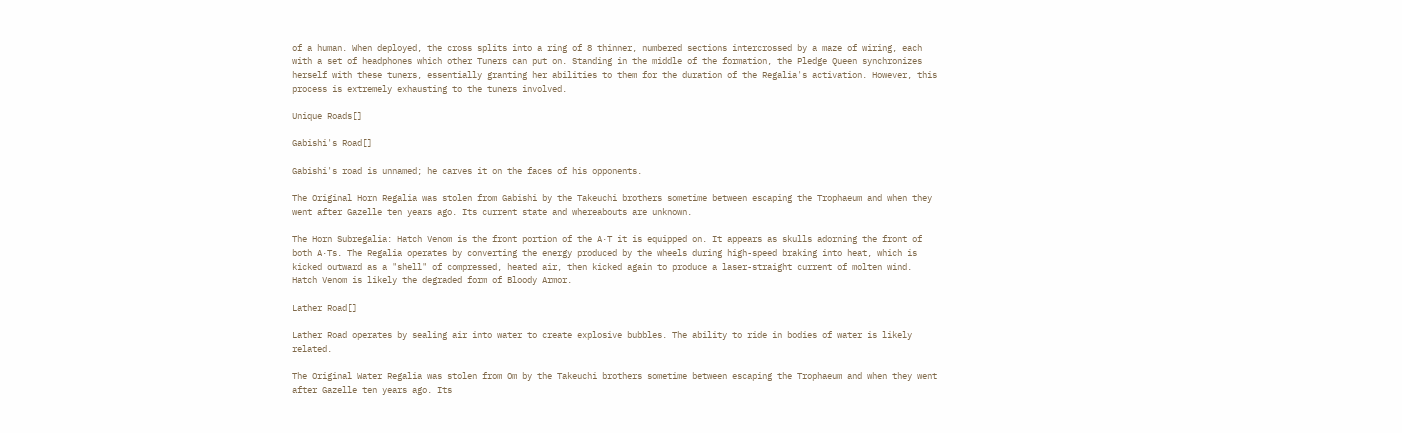of a human. When deployed, the cross splits into a ring of 8 thinner, numbered sections intercrossed by a maze of wiring, each with a set of headphones which other Tuners can put on. Standing in the middle of the formation, the Pledge Queen synchronizes herself with these tuners, essentially granting her abilities to them for the duration of the Regalia's activation. However, this process is extremely exhausting to the tuners involved.

Unique Roads[]

Gabishi's Road[]

Gabishi's road is unnamed; he carves it on the faces of his opponents.

The Original Horn Regalia was stolen from Gabishi by the Takeuchi brothers sometime between escaping the Trophaeum and when they went after Gazelle ten years ago. Its current state and whereabouts are unknown.

The Horn Subregalia: Hatch Venom is the front portion of the A·T it is equipped on. It appears as skulls adorning the front of both A·Ts. The Regalia operates by converting the energy produced by the wheels during high-speed braking into heat, which is kicked outward as a "shell" of compressed, heated air, then kicked again to produce a laser-straight current of molten wind. Hatch Venom is likely the degraded form of Bloody Armor.

Lather Road[]

Lather Road operates by sealing air into water to create explosive bubbles. The ability to ride in bodies of water is likely related.

The Original Water Regalia was stolen from Om by the Takeuchi brothers sometime between escaping the Trophaeum and when they went after Gazelle ten years ago. Its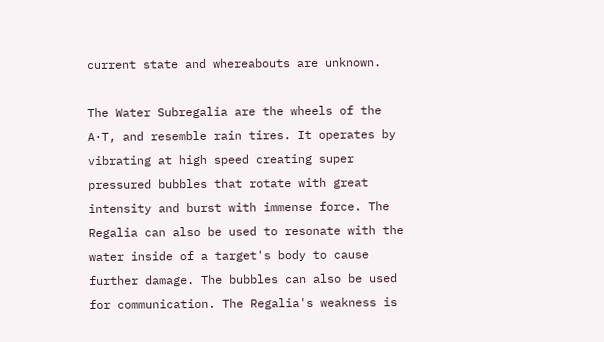current state and whereabouts are unknown.

The Water Subregalia are the wheels of the A·T, and resemble rain tires. It operates by vibrating at high speed creating super pressured bubbles that rotate with great intensity and burst with immense force. The Regalia can also be used to resonate with the water inside of a target's body to cause further damage. The bubbles can also be used for communication. The Regalia's weakness is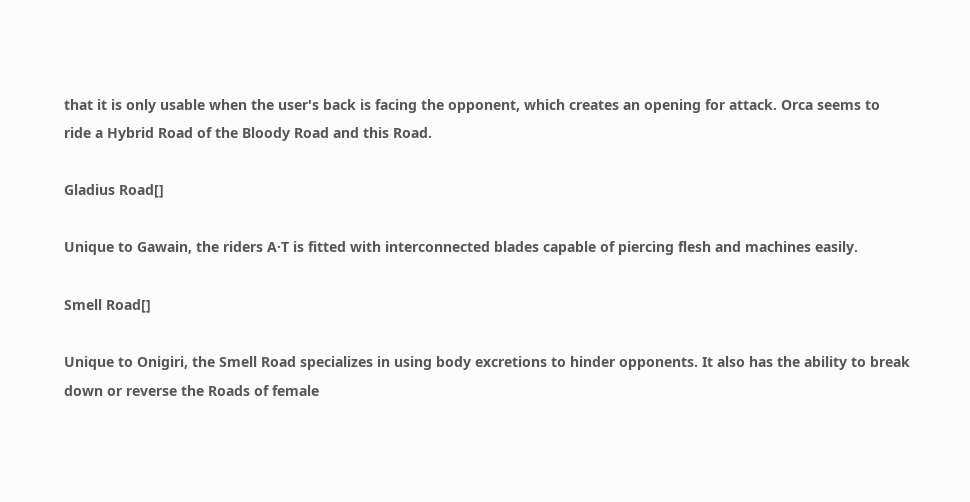that it is only usable when the user's back is facing the opponent, which creates an opening for attack. Orca seems to ride a Hybrid Road of the Bloody Road and this Road.

Gladius Road[]

Unique to Gawain, the riders A·T is fitted with interconnected blades capable of piercing flesh and machines easily.

Smell Road[]

Unique to Onigiri, the Smell Road specializes in using body excretions to hinder opponents. It also has the ability to break down or reverse the Roads of female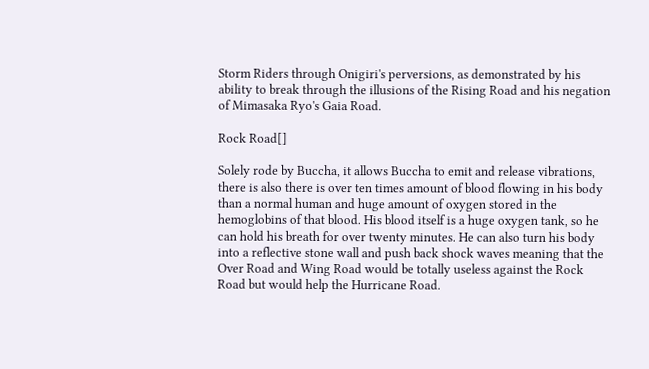Storm Riders through Onigiri's perversions, as demonstrated by his ability to break through the illusions of the Rising Road and his negation of Mimasaka Ryo's Gaia Road.

Rock Road[]

Solely rode by Buccha, it allows Buccha to emit and release vibrations, there is also there is over ten times amount of blood flowing in his body than a normal human and huge amount of oxygen stored in the hemoglobins of that blood. His blood itself is a huge oxygen tank, so he can hold his breath for over twenty minutes. He can also turn his body into a reflective stone wall and push back shock waves meaning that the Over Road and Wing Road would be totally useless against the Rock Road but would help the Hurricane Road.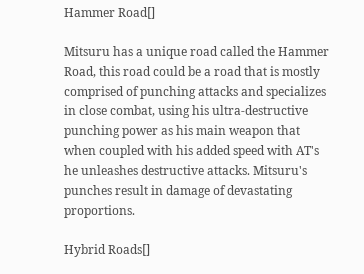Hammer Road[]

Mitsuru has a unique road called the Hammer Road, this road could be a road that is mostly comprised of punching attacks and specializes in close combat, using his ultra-destructive punching power as his main weapon that when coupled with his added speed with AT's he unleashes destructive attacks. Mitsuru's punches result in damage of devastating proportions.

Hybrid Roads[]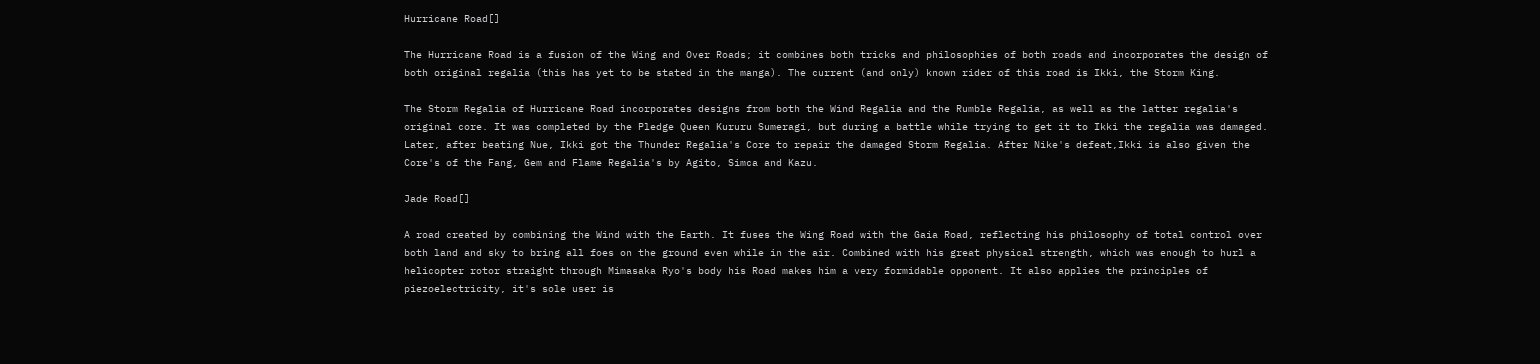Hurricane Road[]

The Hurricane Road is a fusion of the Wing and Over Roads; it combines both tricks and philosophies of both roads and incorporates the design of both original regalia (this has yet to be stated in the manga). The current (and only) known rider of this road is Ikki, the Storm King.

The Storm Regalia of Hurricane Road incorporates designs from both the Wind Regalia and the Rumble Regalia, as well as the latter regalia's original core. It was completed by the Pledge Queen Kururu Sumeragi, but during a battle while trying to get it to Ikki the regalia was damaged. Later, after beating Nue, Ikki got the Thunder Regalia's Core to repair the damaged Storm Regalia. After Nike's defeat,Ikki is also given the Core's of the Fang, Gem and Flame Regalia's by Agito, Simca and Kazu.

Jade Road[]

A road created by combining the Wind with the Earth. It fuses the Wing Road with the Gaia Road, reflecting his philosophy of total control over both land and sky to bring all foes on the ground even while in the air. Combined with his great physical strength, which was enough to hurl a helicopter rotor straight through Mimasaka Ryo's body his Road makes him a very formidable opponent. It also applies the principles of piezoelectricity, it's sole user is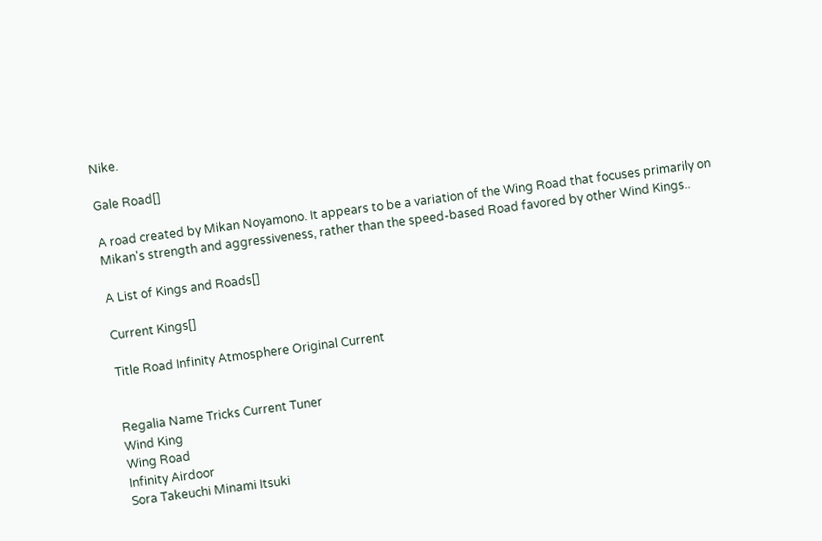Nike.

Gale Road[]

A road created by Mikan Noyamono. It appears to be a variation of the Wing Road that focuses primarily on Mikan's strength and aggressiveness, rather than the speed-based Road favored by other Wind Kings..

A List of Kings and Roads[]

Current Kings[]

Title Road Infinity Atmosphere Original Current


Regalia Name Tricks Current Tuner
Wind King
Wing Road
Infinity Airdoor
Sora Takeuchi Minami Itsuki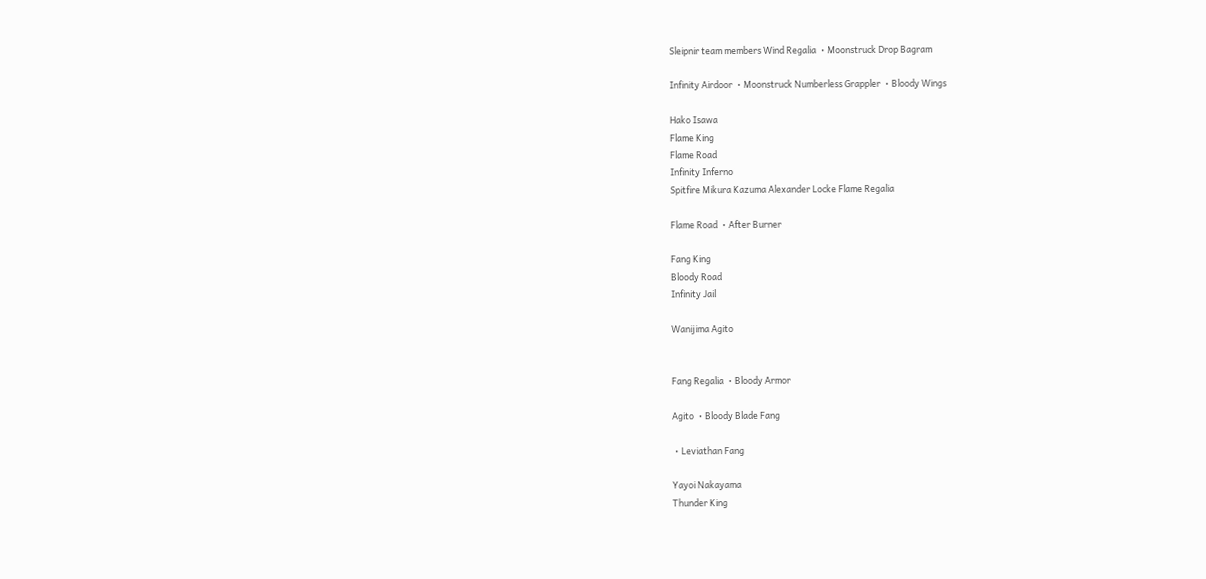Sleipnir team members Wind Regalia ・Moonstruck Drop Bagram

Infinity Airdoor ・Moonstruck Numberless Grappler ・Bloody Wings

Hako Isawa
Flame King
Flame Road
Infinity Inferno
Spitfire Mikura Kazuma Alexander Locke Flame Regalia

Flame Road ・After Burner

Fang King
Bloody Road
Infinity Jail

Wanijima Agito


Fang Regalia ・Bloody Armor

Agito ・Bloody Blade Fang

・Leviathan Fang

Yayoi Nakayama
Thunder King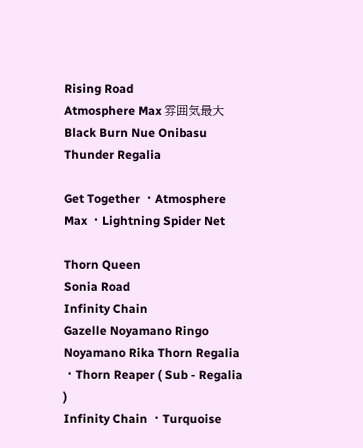Rising Road
Atmosphere Max 雰囲気最大 Black Burn Nue Onibasu Thunder Regalia

Get Together ・Atmosphere Max ・Lightning Spider Net

Thorn Queen
Sonia Road
Infinity Chain
Gazelle Noyamano Ringo Noyamano Rika Thorn Regalia ・Thorn Reaper ( Sub - Regalia )
Infinity Chain ・Turquoise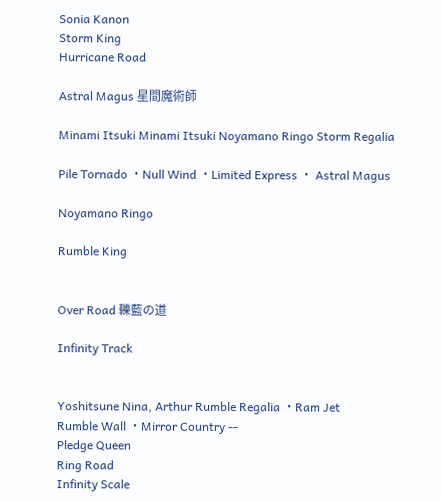Sonia Kanon
Storm King
Hurricane Road

Astral Magus 星間魔術師

Minami Itsuki Minami Itsuki Noyamano Ringo Storm Regalia

Pile Tornado ・Null Wind ・Limited Express ・ Astral Magus

Noyamano Ringo

Rumble King


Over Road 轢藍の道

Infinity Track


Yoshitsune Nina, Arthur Rumble Regalia ・Ram Jet
Rumble Wall ・Mirror Country --
Pledge Queen
Ring Road
Infinity Scale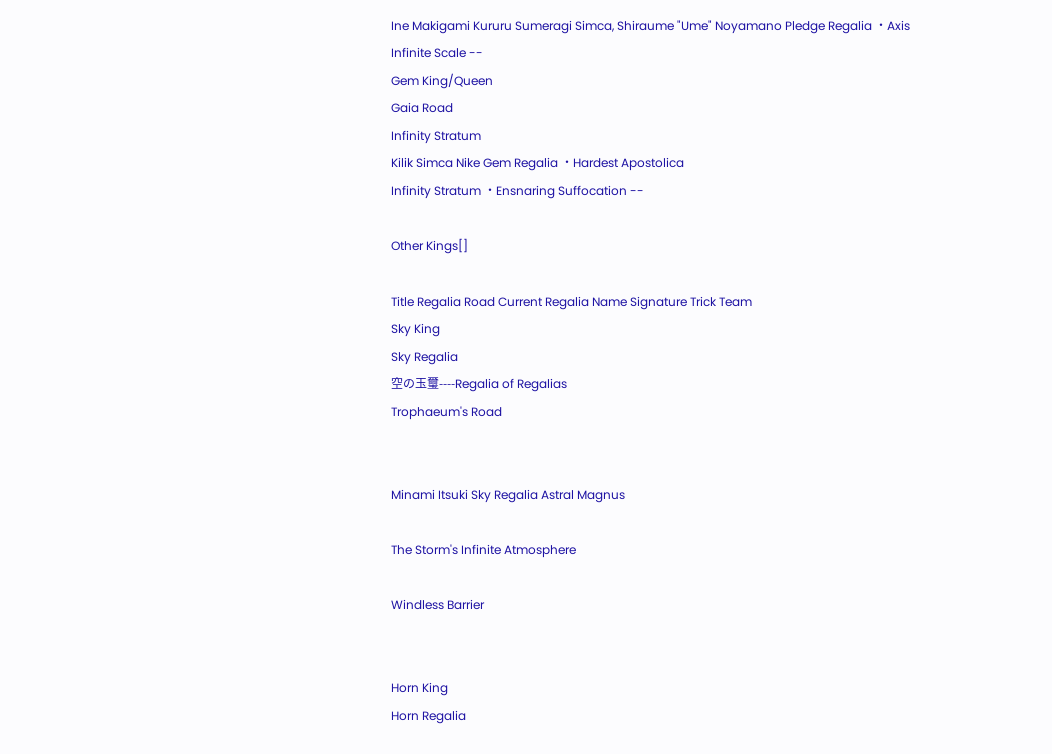Ine Makigami Kururu Sumeragi Simca, Shiraume "Ume" Noyamano Pledge Regalia ・Axis
Infinite Scale --
Gem King/Queen
Gaia Road
Infinity Stratum
Kilik Simca Nike Gem Regalia ・Hardest Apostolica
Infinity Stratum ・Ensnaring Suffocation --

Other Kings[]

Title Regalia Road Current Regalia Name Signature Trick Team
Sky King
Sky Regalia
空の玉璽----Regalia of Regalias
Trophaeum's Road


Minami Itsuki Sky Regalia Astral Magnus

The Storm's Infinite Atmosphere

Windless Barrier


Horn King
Horn Regalia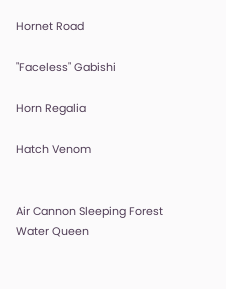Hornet Road

"Faceless" Gabishi

Horn Regalia

Hatch Venom


Air Cannon Sleeping Forest
Water Queen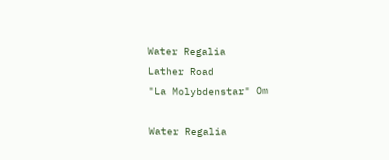Water Regalia
Lather Road
"La Molybdenstar" Om

Water Regalia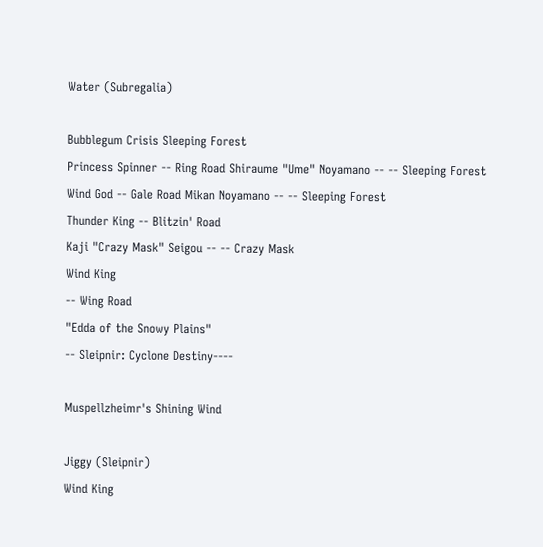Water (Subregalia)

Bubblegum Crisis Sleeping Forest
Princess Spinner -- Ring Road Shiraume "Ume" Noyamano -- -- Sleeping Forest
Wind God -- Gale Road Mikan Noyamano -- -- Sleeping Forest
Thunder King -- Blitzin' Road
Kaji "Crazy Mask" Seigou -- -- Crazy Mask
Wind King
-- Wing Road
"Edda of the Snowy Plains"
-- Sleipnir: Cyclone Destiny----

Muspellzheimr's Shining Wind

Jiggy (Sleipnir)
Wind King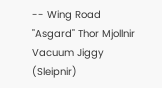-- Wing Road
"Asgard" Thor Mjollnir Vacuum Jiggy (Sleipnir)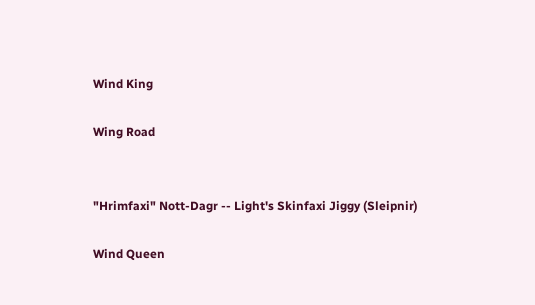Wind King

Wing Road


"Hrimfaxi" Nott-Dagr -- Light's Skinfaxi Jiggy (Sleipnir)

Wind Queen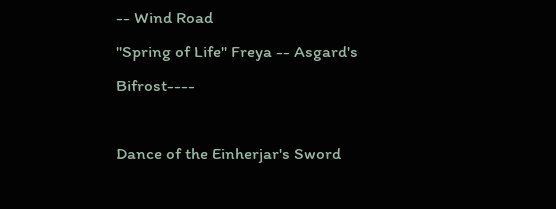-- Wind Road
"Spring of Life" Freya -- Asgard's Bifrost----

Dance of the Einherjar's Sword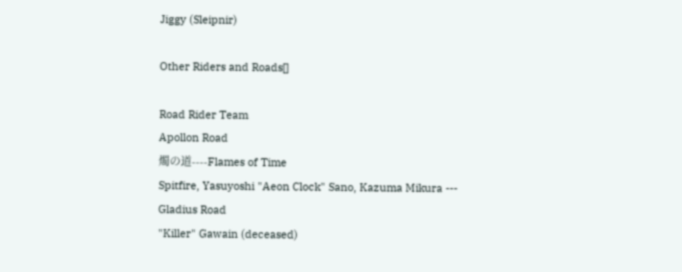Jiggy (Sleipnir)

Other Riders and Roads[]

Road Rider Team
Apollon Road
燭の道----Flames of Time
Spitfire, Yasuyoshi "Aeon Clock" Sano, Kazuma Mikura ---
Gladius Road
"Killer" Gawain (deceased)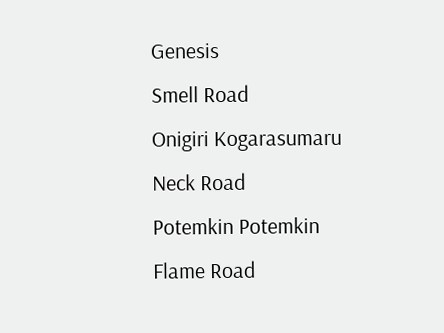Genesis
Smell Road
Onigiri Kogarasumaru
Neck Road
Potemkin Potemkin
Flame Road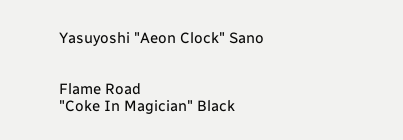Yasuyoshi "Aeon Clock" Sano


Flame Road
"Coke In Magician" Black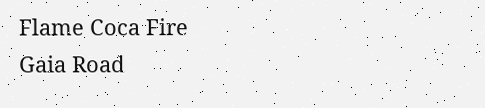Flame Coca Fire
Gaia Road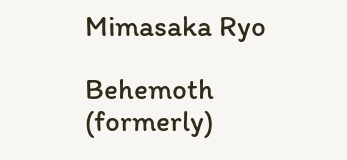Mimasaka Ryo

Behemoth (formerly)